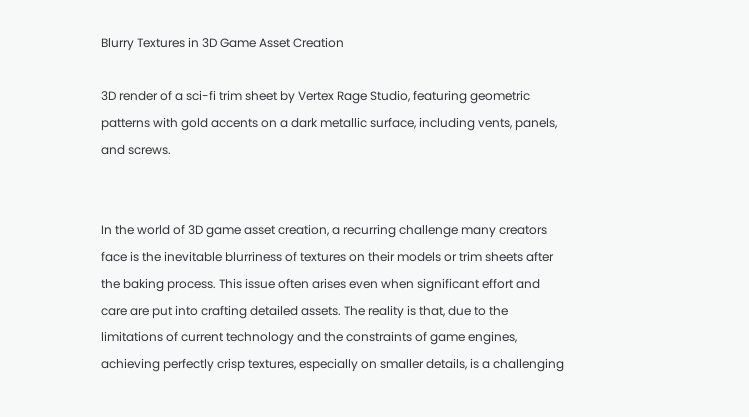Blurry Textures in 3D Game Asset Creation

3D render of a sci-fi trim sheet by Vertex Rage Studio, featuring geometric patterns with gold accents on a dark metallic surface, including vents, panels, and screws.


In the world of 3D game asset creation, a recurring challenge many creators face is the inevitable blurriness of textures on their models or trim sheets after the baking process. This issue often arises even when significant effort and care are put into crafting detailed assets. The reality is that, due to the limitations of current technology and the constraints of game engines, achieving perfectly crisp textures, especially on smaller details, is a challenging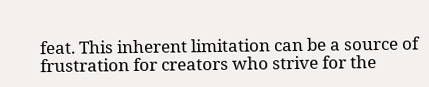feat. This inherent limitation can be a source of frustration for creators who strive for the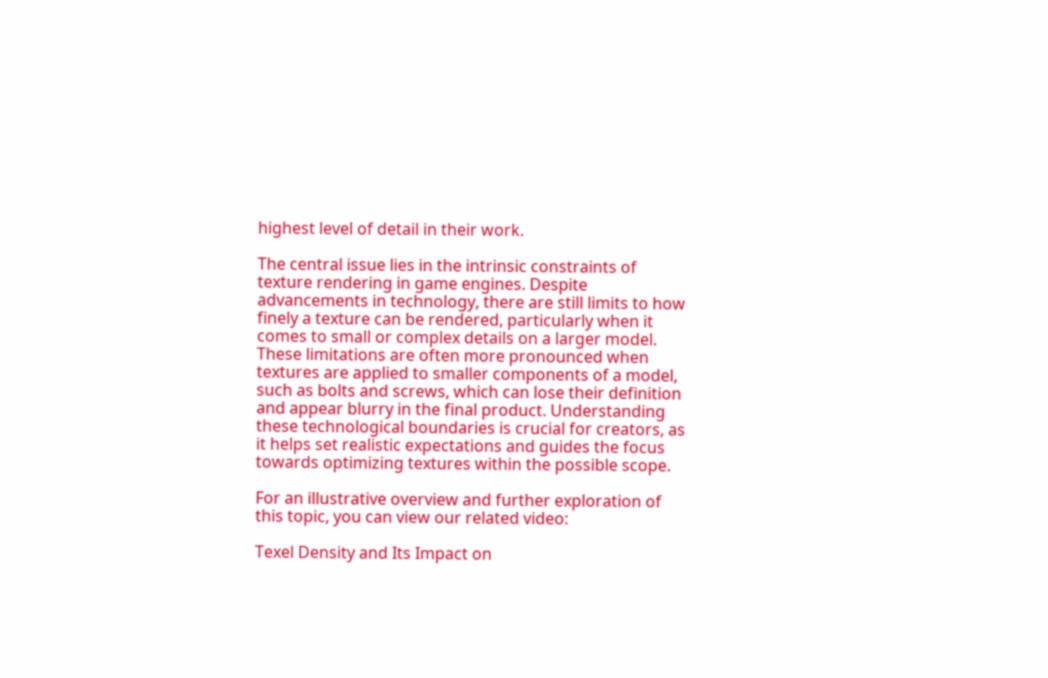highest level of detail in their work.

The central issue lies in the intrinsic constraints of texture rendering in game engines. Despite advancements in technology, there are still limits to how finely a texture can be rendered, particularly when it comes to small or complex details on a larger model. These limitations are often more pronounced when textures are applied to smaller components of a model, such as bolts and screws, which can lose their definition and appear blurry in the final product. Understanding these technological boundaries is crucial for creators, as it helps set realistic expectations and guides the focus towards optimizing textures within the possible scope.

For an illustrative overview and further exploration of this topic, you can view our related video:

Texel Density and Its Impact on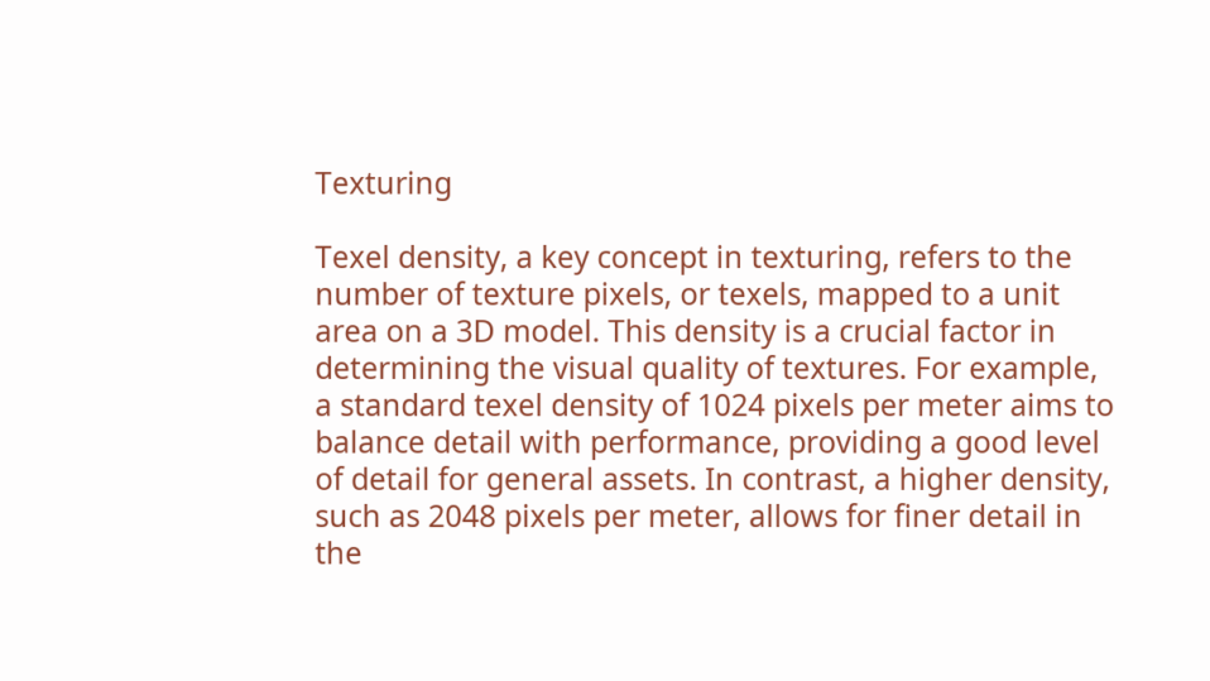Texturing

Texel density, a key concept in texturing, refers to the number of texture pixels, or texels, mapped to a unit area on a 3D model. This density is a crucial factor in determining the visual quality of textures. For example, a standard texel density of 1024 pixels per meter aims to balance detail with performance, providing a good level of detail for general assets. In contrast, a higher density, such as 2048 pixels per meter, allows for finer detail in the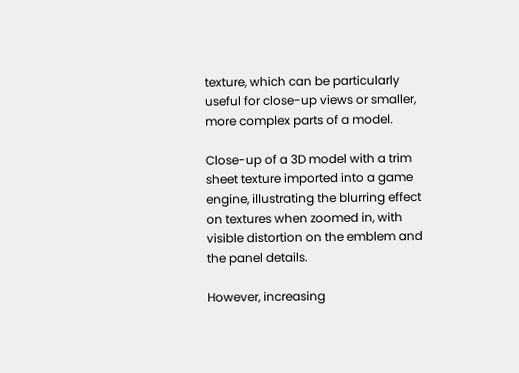texture, which can be particularly useful for close-up views or smaller, more complex parts of a model.

Close-up of a 3D model with a trim sheet texture imported into a game engine, illustrating the blurring effect on textures when zoomed in, with visible distortion on the emblem and the panel details.

However, increasing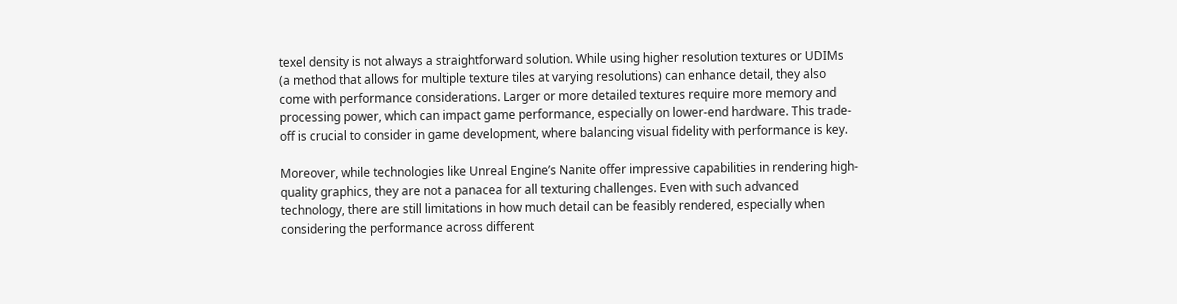texel density is not always a straightforward solution. While using higher resolution textures or UDIMs (a method that allows for multiple texture tiles at varying resolutions) can enhance detail, they also come with performance considerations. Larger or more detailed textures require more memory and processing power, which can impact game performance, especially on lower-end hardware. This trade-off is crucial to consider in game development, where balancing visual fidelity with performance is key.

Moreover, while technologies like Unreal Engine’s Nanite offer impressive capabilities in rendering high-quality graphics, they are not a panacea for all texturing challenges. Even with such advanced technology, there are still limitations in how much detail can be feasibly rendered, especially when considering the performance across different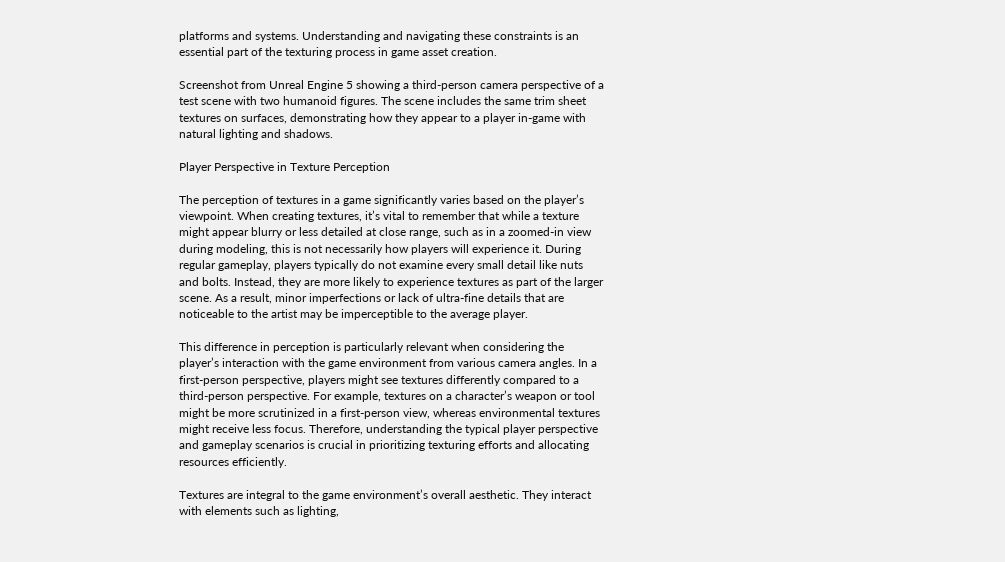platforms and systems. Understanding and navigating these constraints is an essential part of the texturing process in game asset creation.

Screenshot from Unreal Engine 5 showing a third-person camera perspective of a test scene with two humanoid figures. The scene includes the same trim sheet textures on surfaces, demonstrating how they appear to a player in-game with natural lighting and shadows.

Player Perspective in Texture Perception

The perception of textures in a game significantly varies based on the player’s viewpoint. When creating textures, it’s vital to remember that while a texture might appear blurry or less detailed at close range, such as in a zoomed-in view during modeling, this is not necessarily how players will experience it. During regular gameplay, players typically do not examine every small detail like nuts and bolts. Instead, they are more likely to experience textures as part of the larger scene. As a result, minor imperfections or lack of ultra-fine details that are noticeable to the artist may be imperceptible to the average player.

This difference in perception is particularly relevant when considering the player’s interaction with the game environment from various camera angles. In a first-person perspective, players might see textures differently compared to a third-person perspective. For example, textures on a character’s weapon or tool might be more scrutinized in a first-person view, whereas environmental textures might receive less focus. Therefore, understanding the typical player perspective and gameplay scenarios is crucial in prioritizing texturing efforts and allocating resources efficiently.

Textures are integral to the game environment’s overall aesthetic. They interact with elements such as lighting,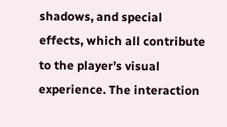shadows, and special effects, which all contribute to the player’s visual experience. The interaction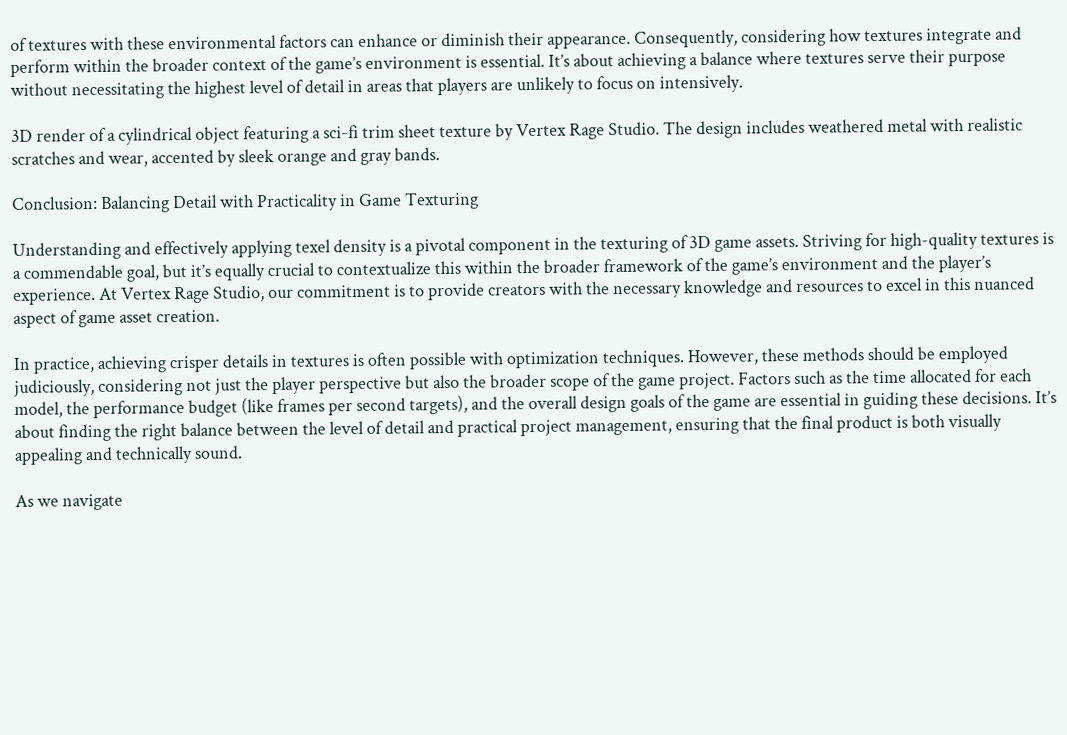of textures with these environmental factors can enhance or diminish their appearance. Consequently, considering how textures integrate and perform within the broader context of the game’s environment is essential. It’s about achieving a balance where textures serve their purpose without necessitating the highest level of detail in areas that players are unlikely to focus on intensively.

3D render of a cylindrical object featuring a sci-fi trim sheet texture by Vertex Rage Studio. The design includes weathered metal with realistic scratches and wear, accented by sleek orange and gray bands.

Conclusion: Balancing Detail with Practicality in Game Texturing

Understanding and effectively applying texel density is a pivotal component in the texturing of 3D game assets. Striving for high-quality textures is a commendable goal, but it’s equally crucial to contextualize this within the broader framework of the game’s environment and the player’s experience. At Vertex Rage Studio, our commitment is to provide creators with the necessary knowledge and resources to excel in this nuanced aspect of game asset creation.

In practice, achieving crisper details in textures is often possible with optimization techniques. However, these methods should be employed judiciously, considering not just the player perspective but also the broader scope of the game project. Factors such as the time allocated for each model, the performance budget (like frames per second targets), and the overall design goals of the game are essential in guiding these decisions. It’s about finding the right balance between the level of detail and practical project management, ensuring that the final product is both visually appealing and technically sound.

As we navigate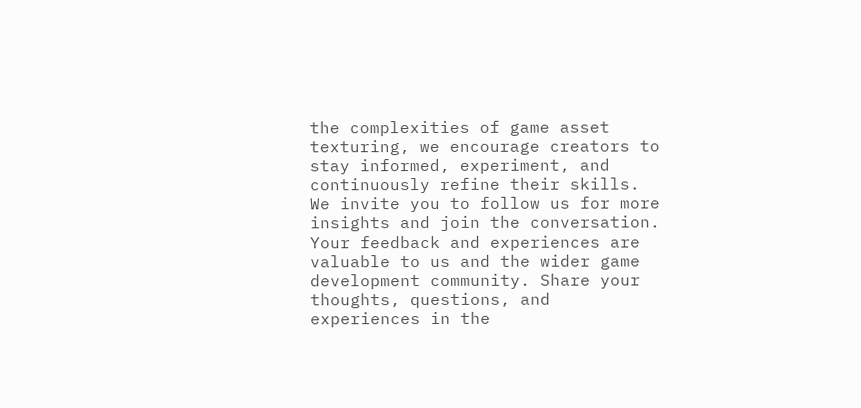the complexities of game asset texturing, we encourage creators to stay informed, experiment, and continuously refine their skills. We invite you to follow us for more insights and join the conversation. Your feedback and experiences are valuable to us and the wider game development community. Share your thoughts, questions, and experiences in the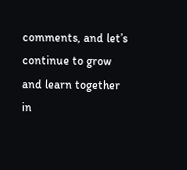comments, and let’s continue to grow and learn together in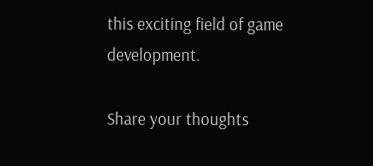this exciting field of game development.

Share your thoughts